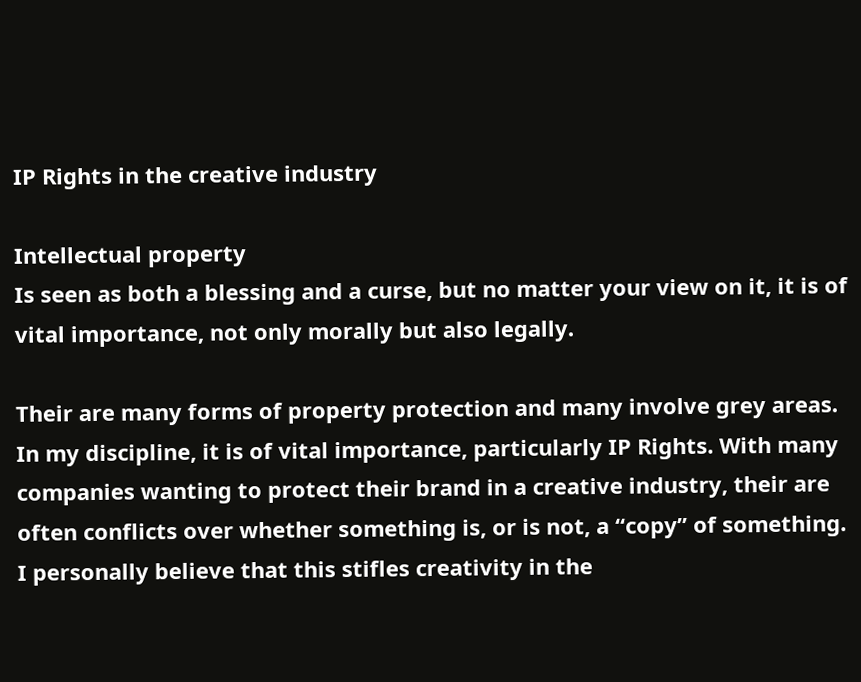IP Rights in the creative industry

Intellectual property
Is seen as both a blessing and a curse, but no matter your view on it, it is of vital importance, not only morally but also legally.

Their are many forms of property protection and many involve grey areas. In my discipline, it is of vital importance, particularly IP Rights. With many companies wanting to protect their brand in a creative industry, their are often conflicts over whether something is, or is not, a “copy” of something. I personally believe that this stifles creativity in the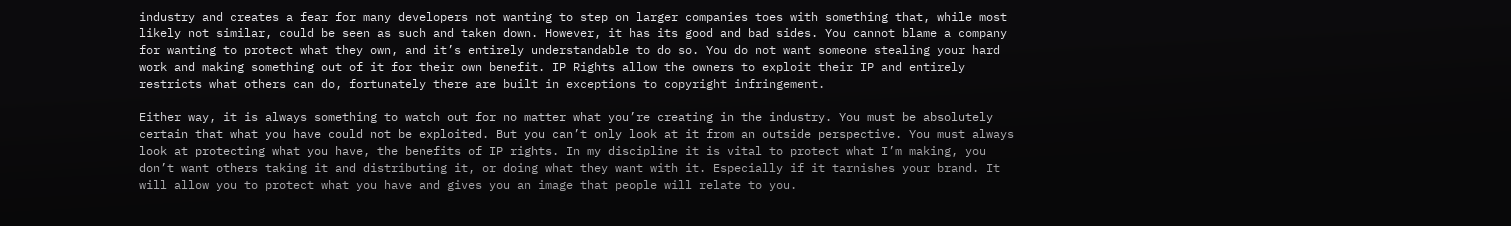industry and creates a fear for many developers not wanting to step on larger companies toes with something that, while most likely not similar, could be seen as such and taken down. However, it has its good and bad sides. You cannot blame a company for wanting to protect what they own, and it’s entirely understandable to do so. You do not want someone stealing your hard work and making something out of it for their own benefit. IP Rights allow the owners to exploit their IP and entirely restricts what others can do, fortunately there are built in exceptions to copyright infringement.

Either way, it is always something to watch out for no matter what you’re creating in the industry. You must be absolutely certain that what you have could not be exploited. But you can’t only look at it from an outside perspective. You must always look at protecting what you have, the benefits of IP rights. In my discipline it is vital to protect what I’m making, you don’t want others taking it and distributing it, or doing what they want with it. Especially if it tarnishes your brand. It will allow you to protect what you have and gives you an image that people will relate to you.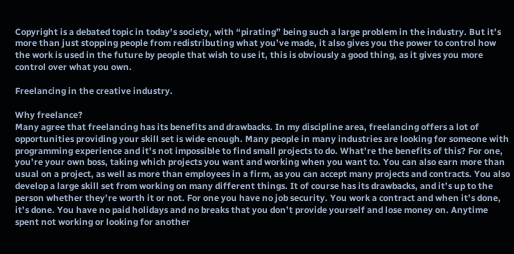Copyright is a debated topic in today’s society, with “pirating” being such a large problem in the industry. But it’s more than just stopping people from redistributing what you’ve made, it also gives you the power to control how the work is used in the future by people that wish to use it, this is obviously a good thing, as it gives you more control over what you own.

Freelancing in the creative industry.

Why freelance?
Many agree that freelancing has its benefits and drawbacks. In my discipline area, freelancing offers a lot of opportunities providing your skill set is wide enough. Many people in many industries are looking for someone with programming experience and it’s not impossible to find small projects to do. What’re the benefits of this? For one, you’re your own boss, taking which projects you want and working when you want to. You can also earn more than usual on a project, as well as more than employees in a firm, as you can accept many projects and contracts. You also develop a large skill set from working on many different things. It of course has its drawbacks, and it’s up to the person whether they’re worth it or not. For one you have no job security. You work a contract and when it’s done, it’s done. You have no paid holidays and no breaks that you don’t provide yourself and lose money on. Anytime spent not working or looking for another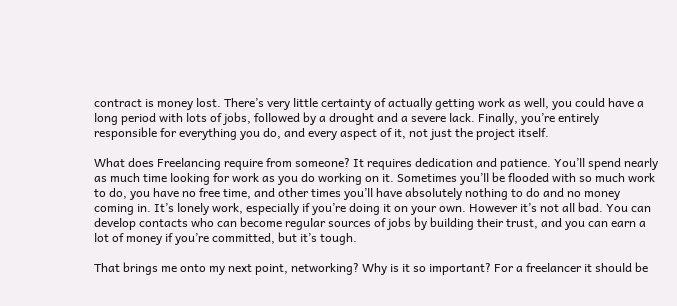contract is money lost. There’s very little certainty of actually getting work as well, you could have a long period with lots of jobs, followed by a drought and a severe lack. Finally, you’re entirely responsible for everything you do, and every aspect of it, not just the project itself.

What does Freelancing require from someone? It requires dedication and patience. You’ll spend nearly as much time looking for work as you do working on it. Sometimes you’ll be flooded with so much work to do, you have no free time, and other times you’ll have absolutely nothing to do and no money coming in. It’s lonely work, especially if you’re doing it on your own. However it’s not all bad. You can develop contacts who can become regular sources of jobs by building their trust, and you can earn a lot of money if you’re committed, but it’s tough.

That brings me onto my next point, networking? Why is it so important? For a freelancer it should be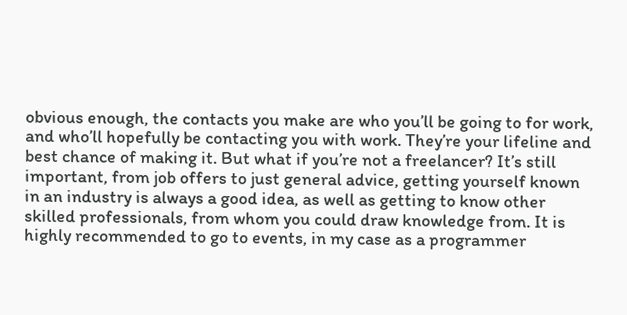obvious enough, the contacts you make are who you’ll be going to for work, and who’ll hopefully be contacting you with work. They’re your lifeline and best chance of making it. But what if you’re not a freelancer? It’s still important, from job offers to just general advice, getting yourself known in an industry is always a good idea, as well as getting to know other skilled professionals, from whom you could draw knowledge from. It is highly recommended to go to events, in my case as a programmer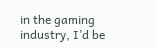in the gaming industry, I’d be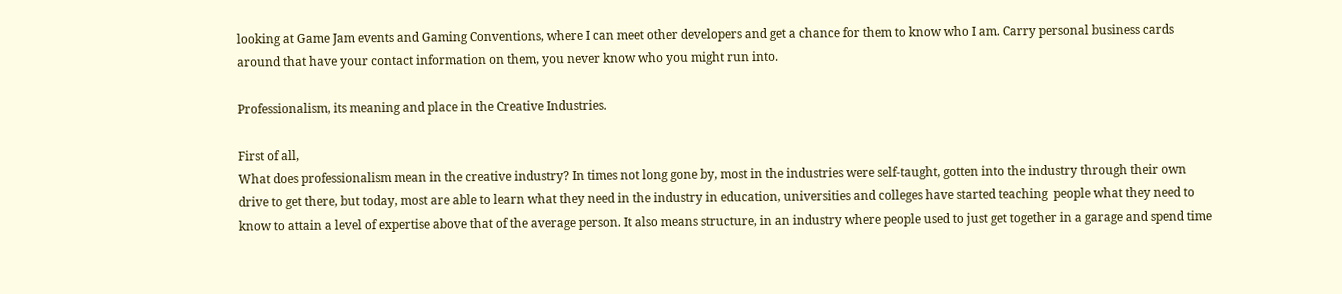looking at Game Jam events and Gaming Conventions, where I can meet other developers and get a chance for them to know who I am. Carry personal business cards around that have your contact information on them, you never know who you might run into.

Professionalism, its meaning and place in the Creative Industries.

First of all,
What does professionalism mean in the creative industry? In times not long gone by, most in the industries were self-taught, gotten into the industry through their own drive to get there, but today, most are able to learn what they need in the industry in education, universities and colleges have started teaching  people what they need to know to attain a level of expertise above that of the average person. It also means structure, in an industry where people used to just get together in a garage and spend time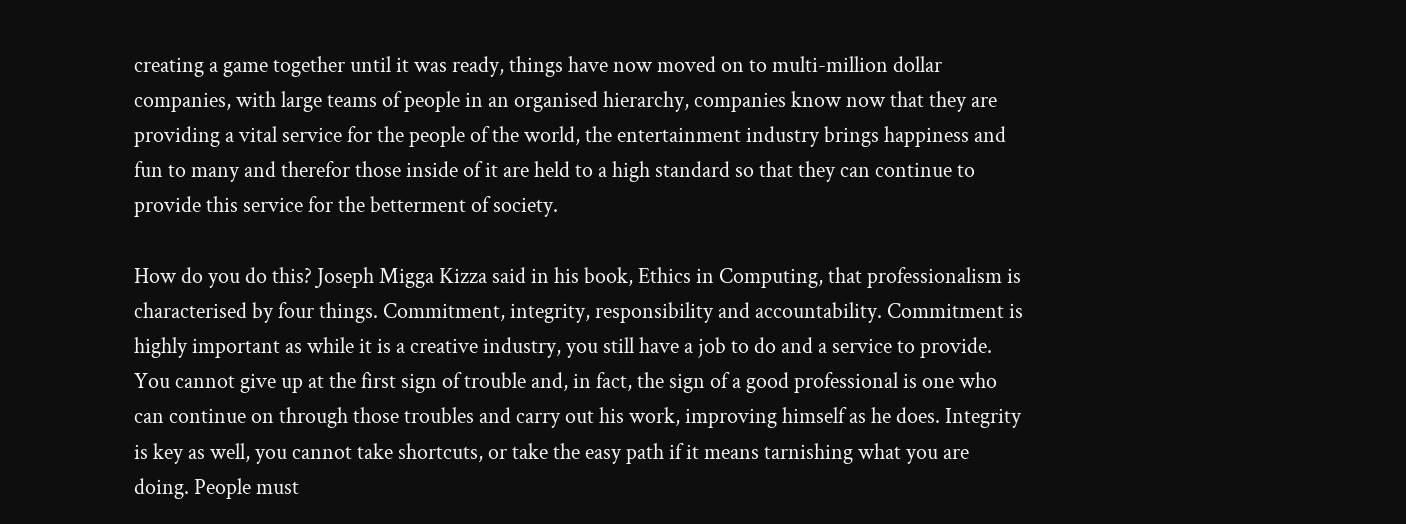creating a game together until it was ready, things have now moved on to multi-million dollar companies, with large teams of people in an organised hierarchy, companies know now that they are providing a vital service for the people of the world, the entertainment industry brings happiness and fun to many and therefor those inside of it are held to a high standard so that they can continue to provide this service for the betterment of society.

How do you do this? Joseph Migga Kizza said in his book, Ethics in Computing, that professionalism is characterised by four things. Commitment, integrity, responsibility and accountability. Commitment is highly important as while it is a creative industry, you still have a job to do and a service to provide. You cannot give up at the first sign of trouble and, in fact, the sign of a good professional is one who can continue on through those troubles and carry out his work, improving himself as he does. Integrity is key as well, you cannot take shortcuts, or take the easy path if it means tarnishing what you are doing. People must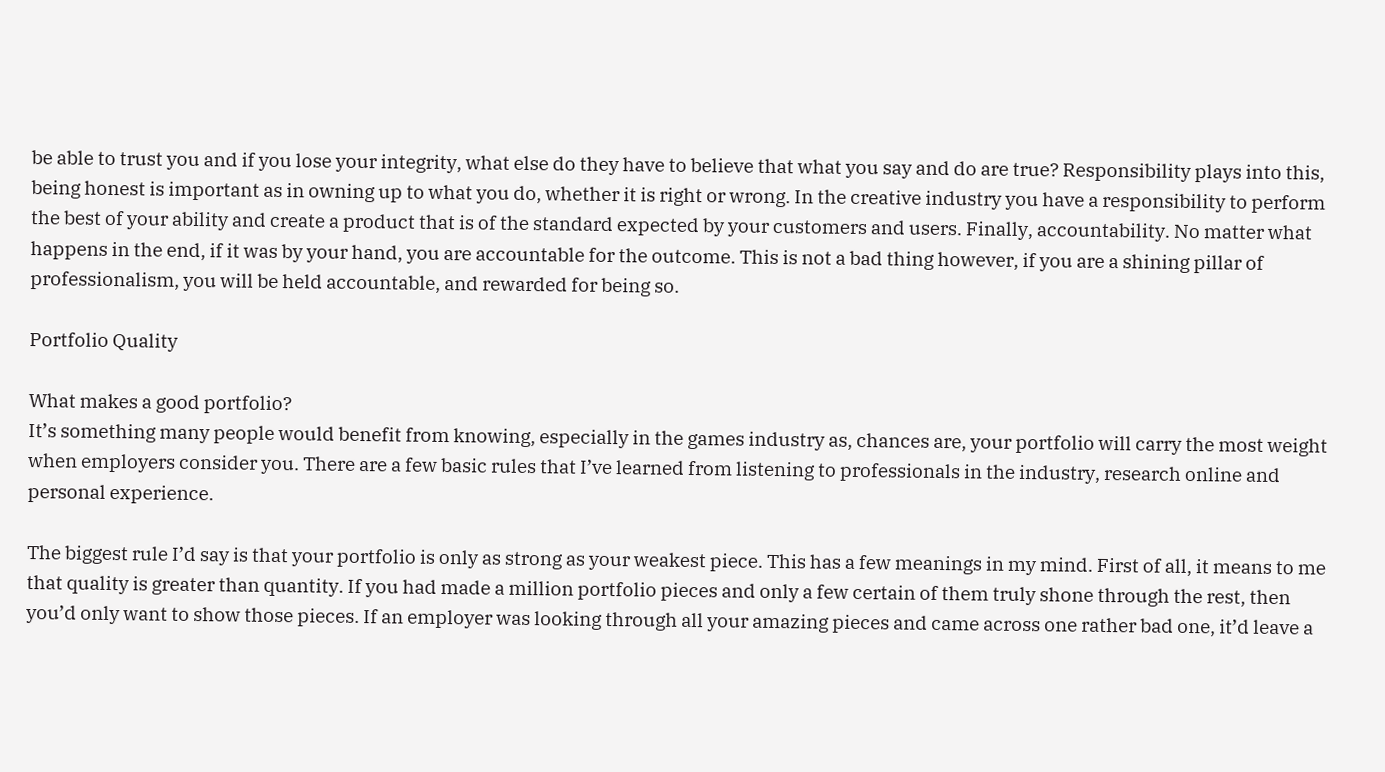be able to trust you and if you lose your integrity, what else do they have to believe that what you say and do are true? Responsibility plays into this, being honest is important as in owning up to what you do, whether it is right or wrong. In the creative industry you have a responsibility to perform the best of your ability and create a product that is of the standard expected by your customers and users. Finally, accountability. No matter what happens in the end, if it was by your hand, you are accountable for the outcome. This is not a bad thing however, if you are a shining pillar of professionalism, you will be held accountable, and rewarded for being so.

Portfolio Quality

What makes a good portfolio?
It’s something many people would benefit from knowing, especially in the games industry as, chances are, your portfolio will carry the most weight when employers consider you. There are a few basic rules that I’ve learned from listening to professionals in the industry, research online and personal experience.

The biggest rule I’d say is that your portfolio is only as strong as your weakest piece. This has a few meanings in my mind. First of all, it means to me that quality is greater than quantity. If you had made a million portfolio pieces and only a few certain of them truly shone through the rest, then you’d only want to show those pieces. If an employer was looking through all your amazing pieces and came across one rather bad one, it’d leave a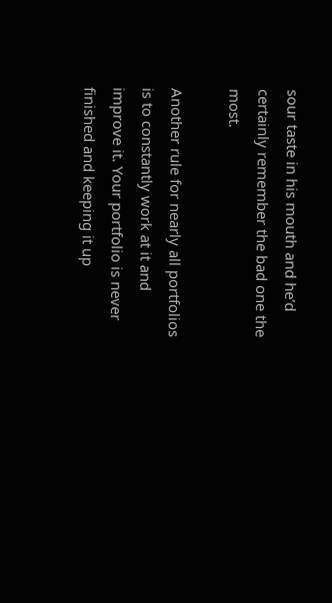sour taste in his mouth and he’d certainly remember the bad one the most.

Another rule for nearly all portfolios is to constantly work at it and improve it. Your portfolio is never finished and keeping it up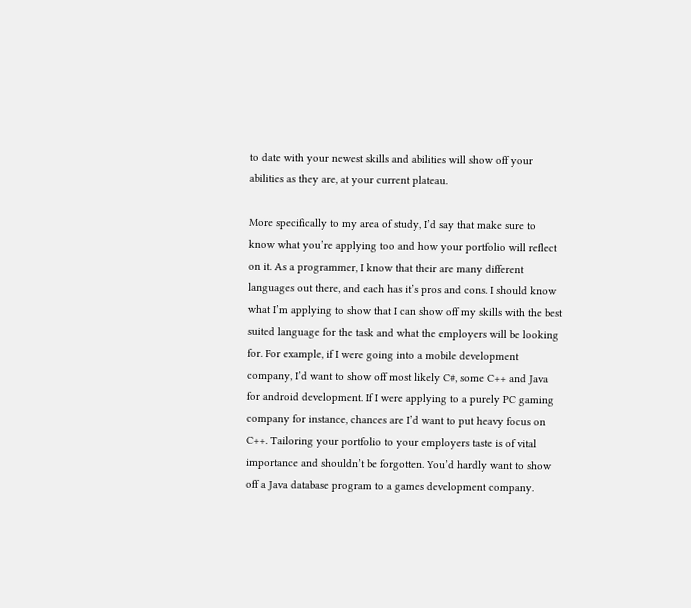to date with your newest skills and abilities will show off your abilities as they are, at your current plateau.

More specifically to my area of study, I’d say that make sure to know what you’re applying too and how your portfolio will reflect on it. As a programmer, I know that their are many different languages out there, and each has it’s pros and cons. I should know what I’m applying to show that I can show off my skills with the best suited language for the task and what the employers will be looking for. For example, if I were going into a mobile development company, I’d want to show off most likely C#, some C++ and Java for android development. If I were applying to a purely PC gaming company for instance, chances are I’d want to put heavy focus on C++. Tailoring your portfolio to your employers taste is of vital importance and shouldn’t be forgotten. You’d hardly want to show off a Java database program to a games development company.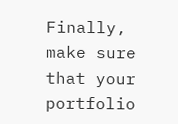Finally, make sure that your portfolio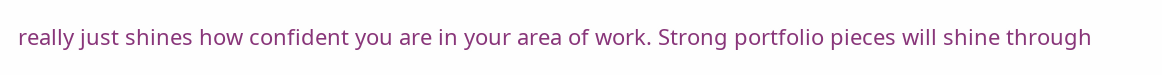really just shines how confident you are in your area of work. Strong portfolio pieces will shine through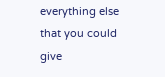everything else that you could give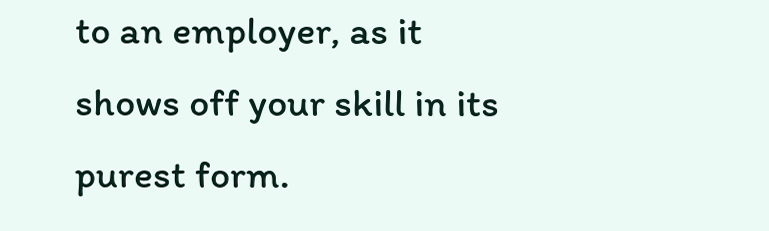to an employer, as it shows off your skill in its purest form.